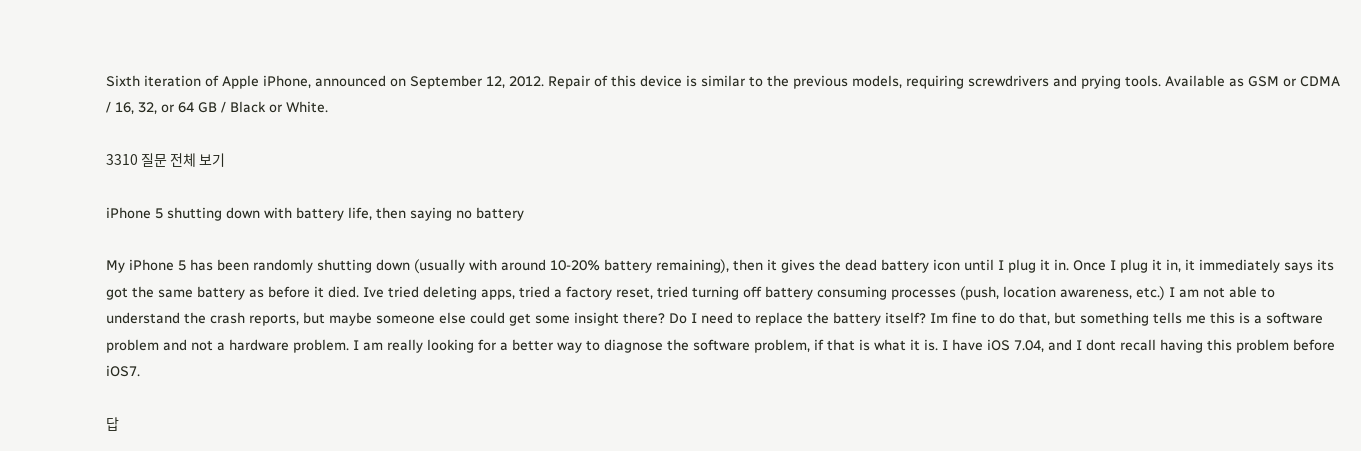Sixth iteration of Apple iPhone, announced on September 12, 2012. Repair of this device is similar to the previous models, requiring screwdrivers and prying tools. Available as GSM or CDMA / 16, 32, or 64 GB / Black or White.

3310 질문 전체 보기

iPhone 5 shutting down with battery life, then saying no battery

My iPhone 5 has been randomly shutting down (usually with around 10-20% battery remaining), then it gives the dead battery icon until I plug it in. Once I plug it in, it immediately says its got the same battery as before it died. Ive tried deleting apps, tried a factory reset, tried turning off battery consuming processes (push, location awareness, etc.) I am not able to understand the crash reports, but maybe someone else could get some insight there? Do I need to replace the battery itself? Im fine to do that, but something tells me this is a software problem and not a hardware problem. I am really looking for a better way to diagnose the software problem, if that is what it is. I have iOS 7.04, and I dont recall having this problem before iOS7.

답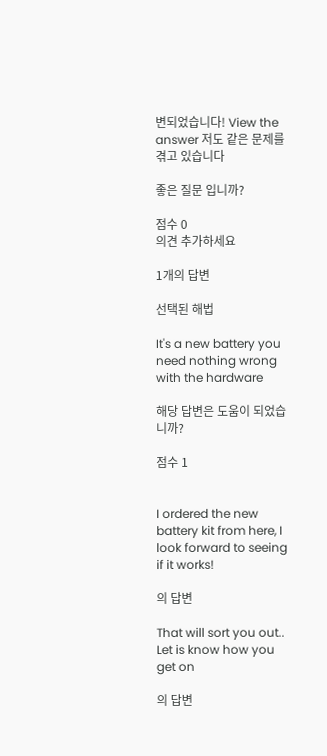변되었습니다! View the answer 저도 같은 문제를 겪고 있습니다

좋은 질문 입니까?

점수 0
의견 추가하세요

1개의 답변

선택된 해법

It's a new battery you need nothing wrong with the hardware

해당 답변은 도움이 되었습니까?

점수 1


I ordered the new battery kit from here, I look forward to seeing if it works!

의 답변

That will sort you out.. Let is know how you get on

의 답변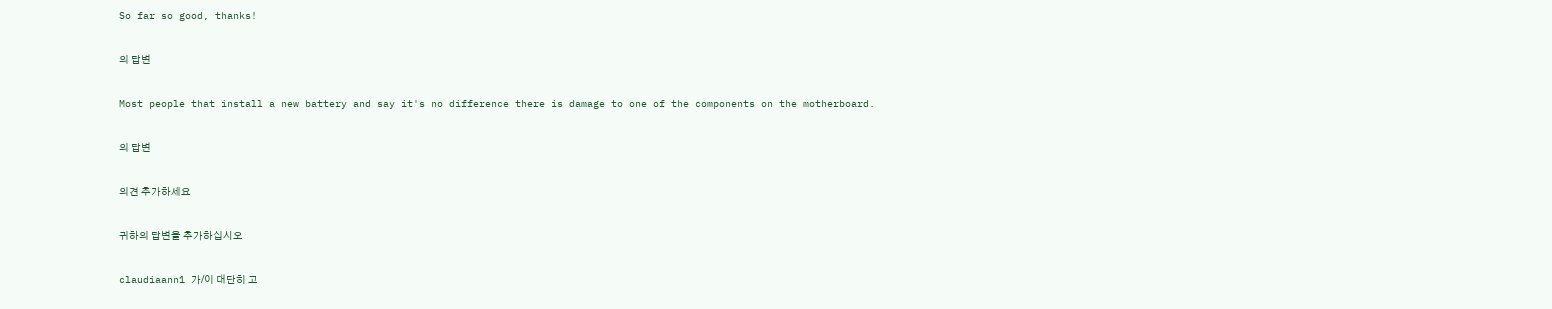So far so good, thanks!

의 답변

Most people that install a new battery and say it's no difference there is damage to one of the components on the motherboard.

의 답변

의견 추가하세요

귀하의 답변을 추가하십시오

claudiaann1 가/이 대단히 고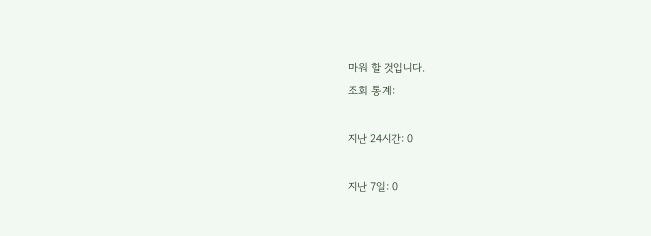마워 할 것입니다.
조회 통계:

지난 24시간: 0

지난 7일: 0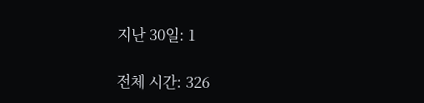지난 30일: 1

전체 시간: 326